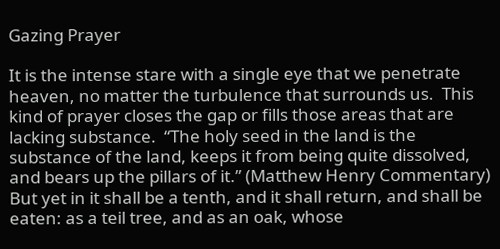Gazing Prayer

It is the intense stare with a single eye that we penetrate heaven, no matter the turbulence that surrounds us.  This kind of prayer closes the gap or fills those areas that are lacking substance.  “The holy seed in the land is the substance of the land, keeps it from being quite dissolved, and bears up the pillars of it.” (Matthew Henry Commentary) But yet in it shall be a tenth, and it shall return, and shall be eaten: as a teil tree, and as an oak, whose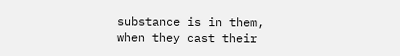substance is in them, when they cast their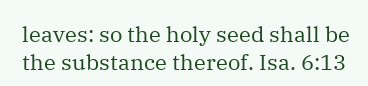leaves: so the holy seed shall be the substance thereof. Isa. 6:13